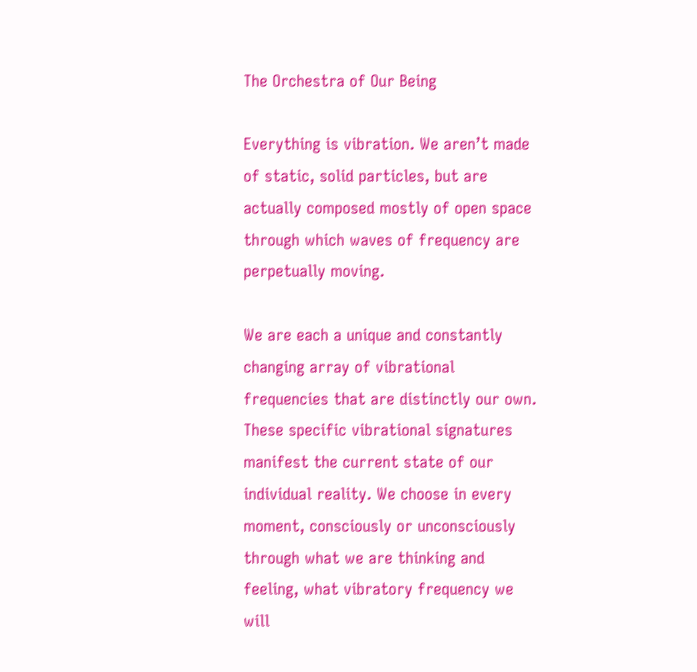The Orchestra of Our Being

Everything is vibration. We aren’t made of static, solid particles, but are actually composed mostly of open space through which waves of frequency are perpetually moving.

We are each a unique and constantly changing array of vibrational frequencies that are distinctly our own. These specific vibrational signatures manifest the current state of our individual reality. We choose in every moment, consciously or unconsciously through what we are thinking and feeling, what vibratory frequency we will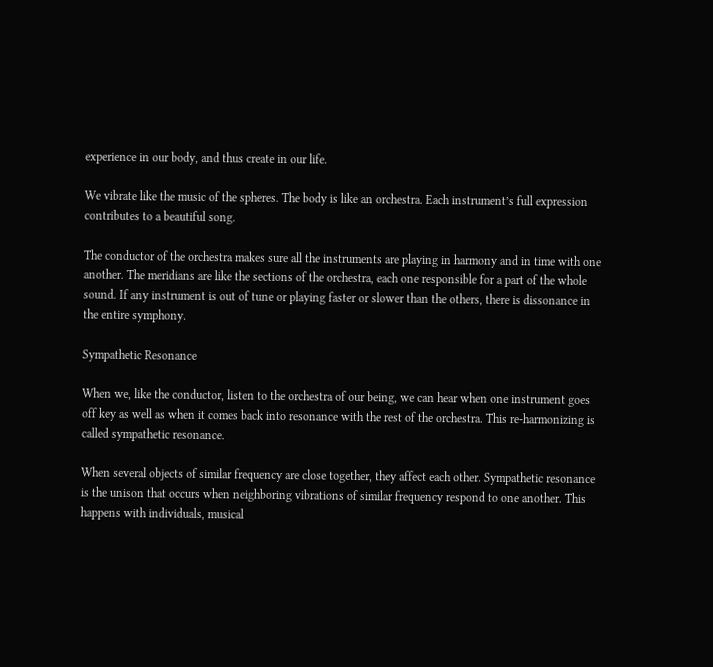experience in our body, and thus create in our life.

We vibrate like the music of the spheres. The body is like an orchestra. Each instrument’s full expression contributes to a beautiful song.

The conductor of the orchestra makes sure all the instruments are playing in harmony and in time with one another. The meridians are like the sections of the orchestra, each one responsible for a part of the whole sound. If any instrument is out of tune or playing faster or slower than the others, there is dissonance in the entire symphony.

Sympathetic Resonance

When we, like the conductor, listen to the orchestra of our being, we can hear when one instrument goes off key as well as when it comes back into resonance with the rest of the orchestra. This re-harmonizing is called sympathetic resonance.

When several objects of similar frequency are close together, they affect each other. Sympathetic resonance is the unison that occurs when neighboring vibrations of similar frequency respond to one another. This happens with individuals, musical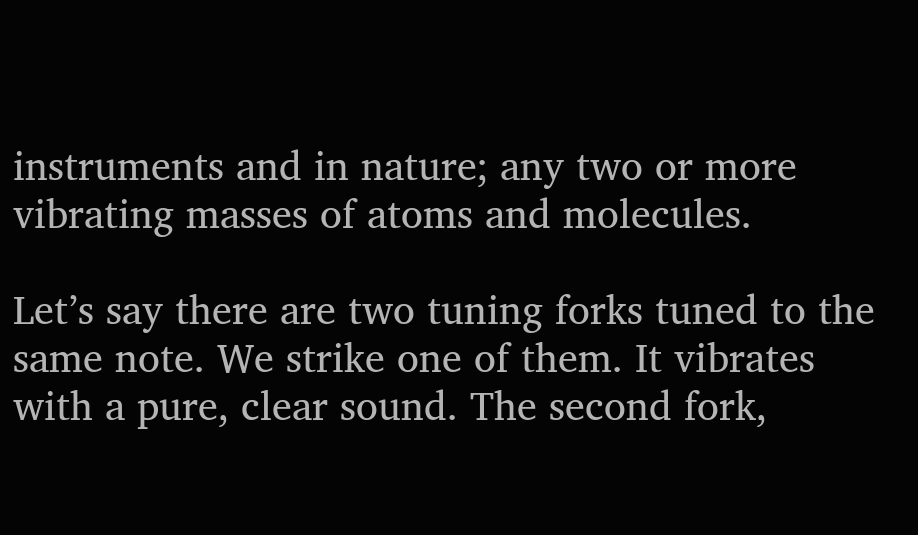instruments and in nature; any two or more vibrating masses of atoms and molecules.

Let’s say there are two tuning forks tuned to the same note. We strike one of them. It vibrates with a pure, clear sound. The second fork,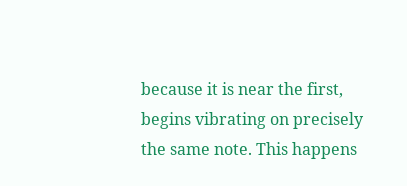because it is near the first, begins vibrating on precisely the same note. This happens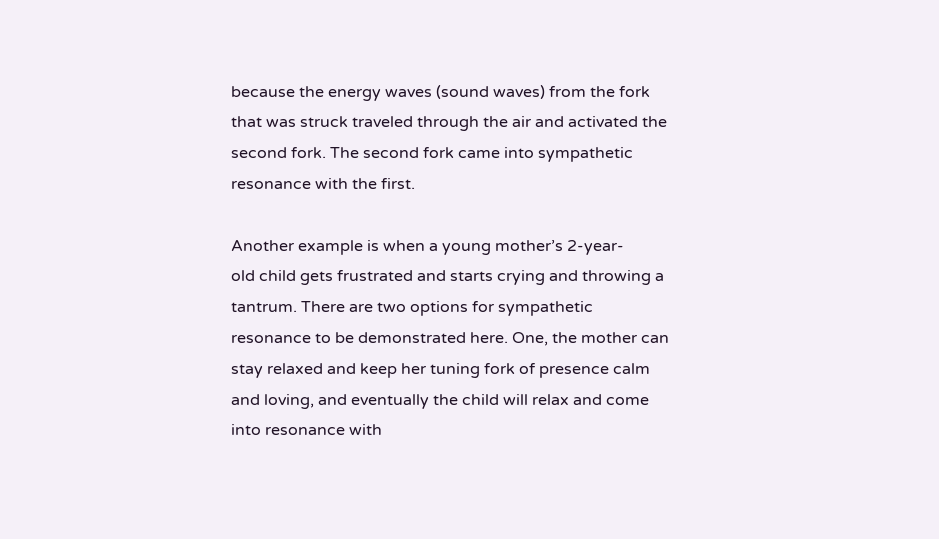because the energy waves (sound waves) from the fork that was struck traveled through the air and activated the second fork. The second fork came into sympathetic resonance with the first.

Another example is when a young mother’s 2-year-
old child gets frustrated and starts crying and throwing a tantrum. There are two options for sympathetic resonance to be demonstrated here. One, the mother can stay relaxed and keep her tuning fork of presence calm and loving, and eventually the child will relax and come into resonance with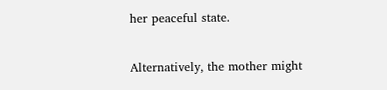her peaceful state.

Alternatively, the mother might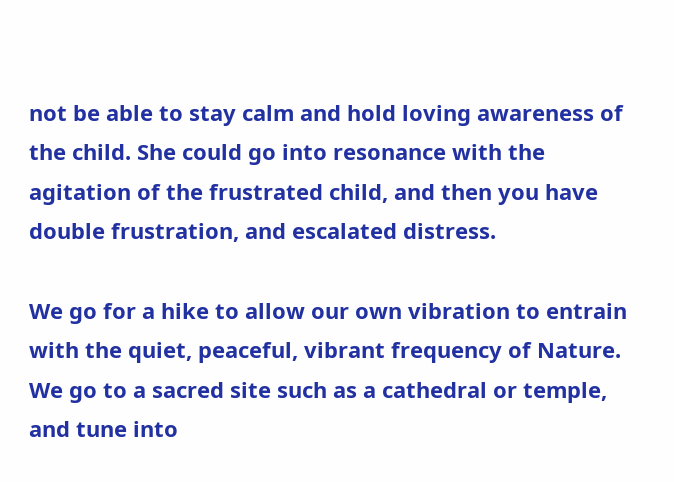not be able to stay calm and hold loving awareness of the child. She could go into resonance with the agitation of the frustrated child, and then you have double frustration, and escalated distress.

We go for a hike to allow our own vibration to entrain with the quiet, peaceful, vibrant frequency of Nature. We go to a sacred site such as a cathedral or temple, and tune into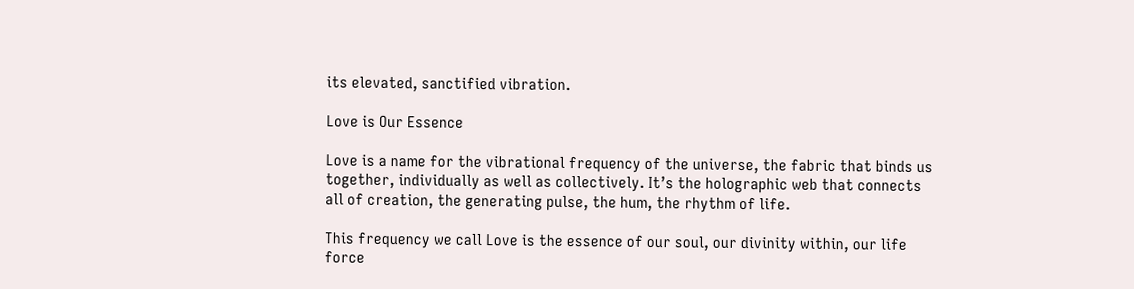its elevated, sanctified vibration.

Love is Our Essence

Love is a name for the vibrational frequency of the universe, the fabric that binds us together, individually as well as collectively. It’s the holographic web that connects all of creation, the generating pulse, the hum, the rhythm of life.

This frequency we call Love is the essence of our soul, our divinity within, our life force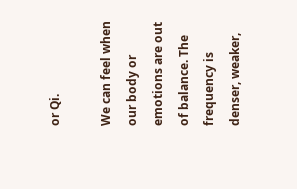or Qi.

We can feel when our body or emotions are out of balance. The frequency is denser, weaker,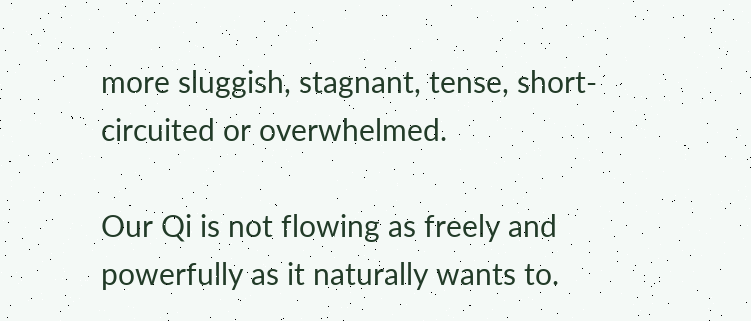more sluggish, stagnant, tense, short-circuited or overwhelmed.

Our Qi is not flowing as freely and powerfully as it naturally wants to.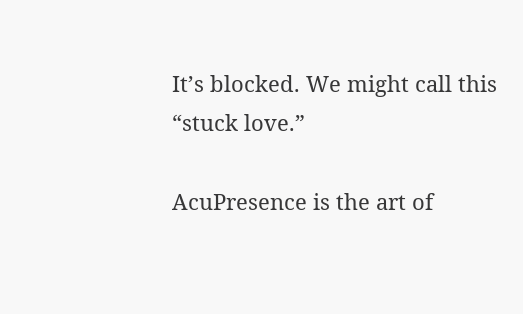It’s blocked. We might call this “stuck love.”

AcuPresence is the art of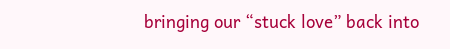bringing our “stuck love” back into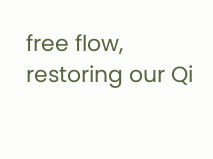free flow, restoring our Qi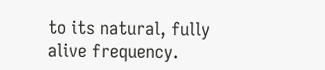to its natural, fully alive frequency.